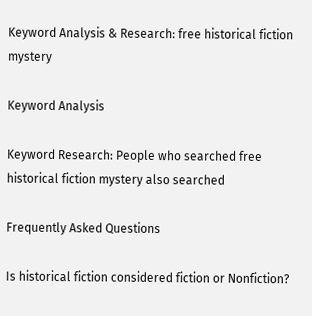Keyword Analysis & Research: free historical fiction mystery

Keyword Analysis

Keyword Research: People who searched free historical fiction mystery also searched

Frequently Asked Questions

Is historical fiction considered fiction or Nonfiction?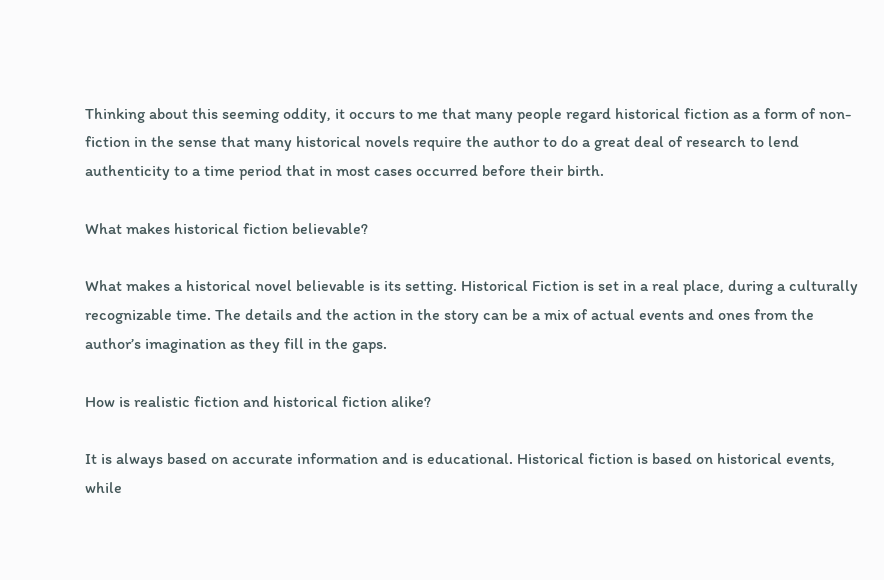Thinking about this seeming oddity, it occurs to me that many people regard historical fiction as a form of non-fiction in the sense that many historical novels require the author to do a great deal of research to lend authenticity to a time period that in most cases occurred before their birth.

What makes historical fiction believable?

What makes a historical novel believable is its setting. Historical Fiction is set in a real place, during a culturally recognizable time. The details and the action in the story can be a mix of actual events and ones from the author’s imagination as they fill in the gaps.

How is realistic fiction and historical fiction alike?

It is always based on accurate information and is educational. Historical fiction is based on historical events, while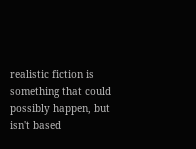realistic fiction is something that could possibly happen, but isn't based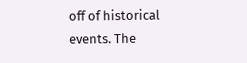off of historical events. The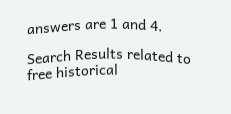answers are 1 and 4.

Search Results related to free historical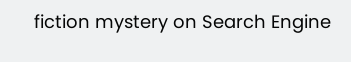fiction mystery on Search Engine